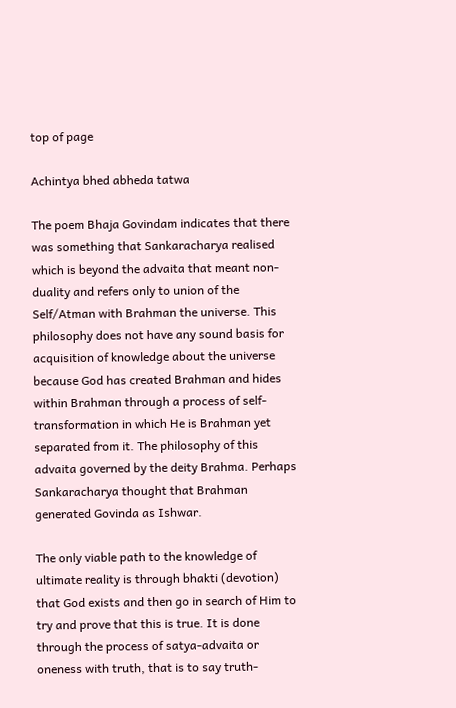top of page

Achintya bhed abheda tatwa

The poem Bhaja Govindam indicates that there was something that Sankaracharya realised which is beyond the advaita that meant non-duality and refers only to union of the Self/Atman with Brahman the universe. This philosophy does not have any sound basis for acquisition of knowledge about the universe because God has created Brahman and hides within Brahman through a process of self-transformation in which He is Brahman yet separated from it. The philosophy of this advaita governed by the deity Brahma. Perhaps Sankaracharya thought that Brahman generated Govinda as Ishwar.

The only viable path to the knowledge of ultimate reality is through bhakti (devotion) that God exists and then go in search of Him to try and prove that this is true. It is done through the process of satya-advaita or oneness with truth, that is to say truth-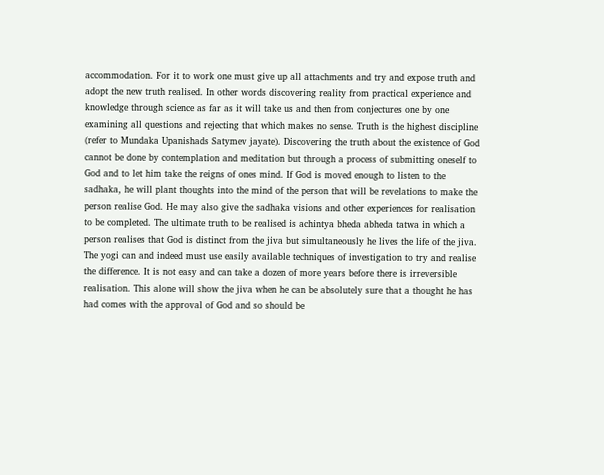accommodation. For it to work one must give up all attachments and try and expose truth and adopt the new truth realised. In other words discovering reality from practical experience and knowledge through science as far as it will take us and then from conjectures one by one examining all questions and rejecting that which makes no sense. Truth is the highest discipline (refer to Mundaka Upanishads Satymev jayate). Discovering the truth about the existence of God cannot be done by contemplation and meditation but through a process of submitting oneself to God and to let him take the reigns of ones mind. If God is moved enough to listen to the sadhaka, he will plant thoughts into the mind of the person that will be revelations to make the person realise God. He may also give the sadhaka visions and other experiences for realisation to be completed. The ultimate truth to be realised is achintya bheda abheda tatwa in which a person realises that God is distinct from the jiva but simultaneously he lives the life of the jiva. The yogi can and indeed must use easily available techniques of investigation to try and realise the difference. It is not easy and can take a dozen of more years before there is irreversible realisation. This alone will show the jiva when he can be absolutely sure that a thought he has had comes with the approval of God and so should be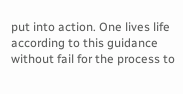put into action. One lives life according to this guidance without fail for the process to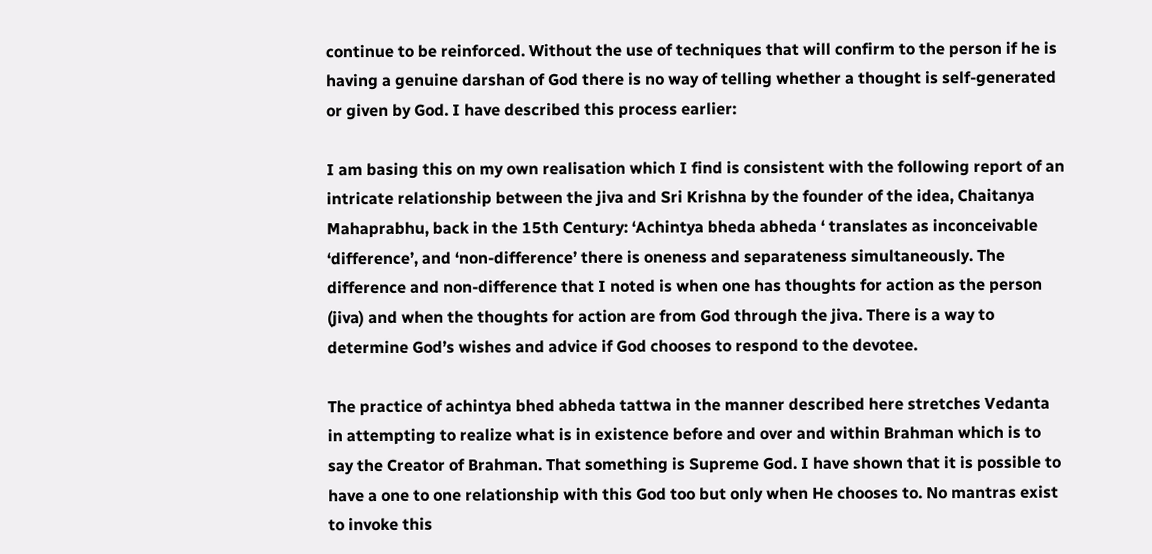continue to be reinforced. Without the use of techniques that will confirm to the person if he is having a genuine darshan of God there is no way of telling whether a thought is self-generated or given by God. I have described this process earlier:

I am basing this on my own realisation which I find is consistent with the following report of an intricate relationship between the jiva and Sri Krishna by the founder of the idea, Chaitanya Mahaprabhu, back in the 15th Century: ‘Achintya bheda abheda ‘ translates as inconceivable ‘difference’, and ‘non-difference’ there is oneness and separateness simultaneously. The difference and non-difference that I noted is when one has thoughts for action as the person (jiva) and when the thoughts for action are from God through the jiva. There is a way to determine God’s wishes and advice if God chooses to respond to the devotee.

The practice of achintya bhed abheda tattwa in the manner described here stretches Vedanta in attempting to realize what is in existence before and over and within Brahman which is to say the Creator of Brahman. That something is Supreme God. I have shown that it is possible to have a one to one relationship with this God too but only when He chooses to. No mantras exist to invoke this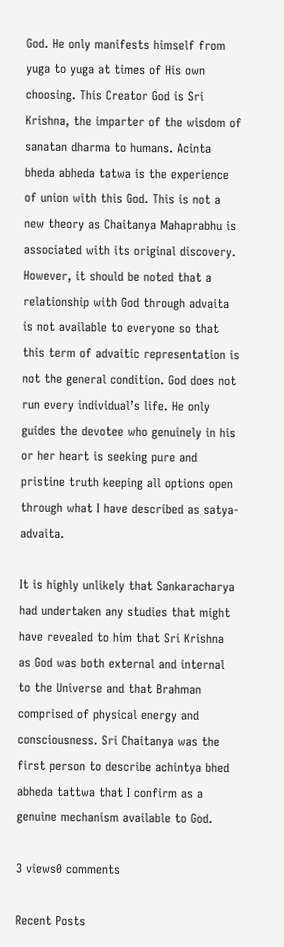God. He only manifests himself from yuga to yuga at times of His own choosing. This Creator God is Sri Krishna, the imparter of the wisdom of sanatan dharma to humans. Acinta bheda abheda tatwa is the experience of union with this God. This is not a new theory as Chaitanya Mahaprabhu is associated with its original discovery. However, it should be noted that a relationship with God through advaita is not available to everyone so that this term of advaitic representation is not the general condition. God does not run every individual’s life. He only guides the devotee who genuinely in his or her heart is seeking pure and pristine truth keeping all options open through what I have described as satya-advaita.

It is highly unlikely that Sankaracharya had undertaken any studies that might have revealed to him that Sri Krishna as God was both external and internal to the Universe and that Brahman comprised of physical energy and consciousness. Sri Chaitanya was the first person to describe achintya bhed abheda tattwa that I confirm as a genuine mechanism available to God.

3 views0 comments

Recent Posts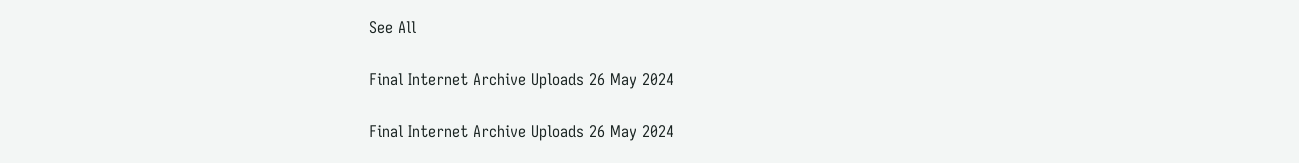See All

Final Internet Archive Uploads 26 May 2024

Final Internet Archive Uploads 26 May 2024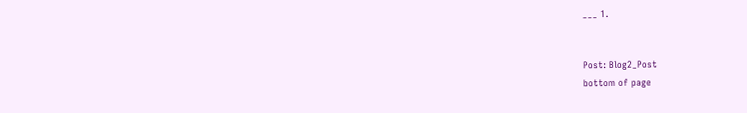___ 1.


Post: Blog2_Post
bottom of page